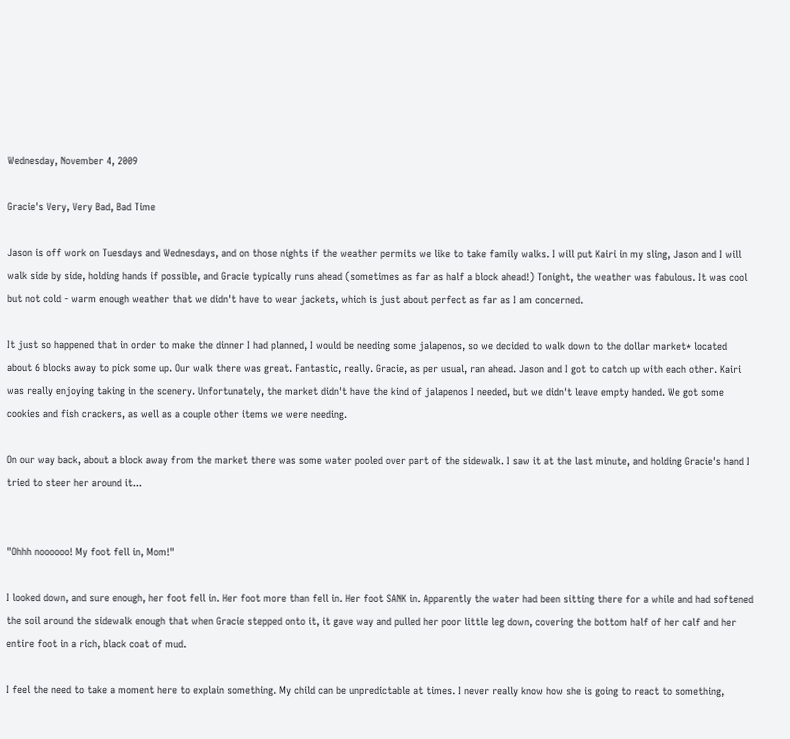Wednesday, November 4, 2009

Gracie's Very, Very Bad, Bad Time

Jason is off work on Tuesdays and Wednesdays, and on those nights if the weather permits we like to take family walks. I will put Kairi in my sling, Jason and I will walk side by side, holding hands if possible, and Gracie typically runs ahead (sometimes as far as half a block ahead!) Tonight, the weather was fabulous. It was cool but not cold - warm enough weather that we didn't have to wear jackets, which is just about perfect as far as I am concerned.

It just so happened that in order to make the dinner I had planned, I would be needing some jalapenos, so we decided to walk down to the dollar market* located about 6 blocks away to pick some up. Our walk there was great. Fantastic, really. Gracie, as per usual, ran ahead. Jason and I got to catch up with each other. Kairi was really enjoying taking in the scenery. Unfortunately, the market didn't have the kind of jalapenos I needed, but we didn't leave empty handed. We got some cookies and fish crackers, as well as a couple other items we were needing.

On our way back, about a block away from the market there was some water pooled over part of the sidewalk. I saw it at the last minute, and holding Gracie's hand I tried to steer her around it...


"Ohhh noooooo! My foot fell in, Mom!"

I looked down, and sure enough, her foot fell in. Her foot more than fell in. Her foot SANK in. Apparently the water had been sitting there for a while and had softened the soil around the sidewalk enough that when Gracie stepped onto it, it gave way and pulled her poor little leg down, covering the bottom half of her calf and her entire foot in a rich, black coat of mud.

I feel the need to take a moment here to explain something. My child can be unpredictable at times. I never really know how she is going to react to something,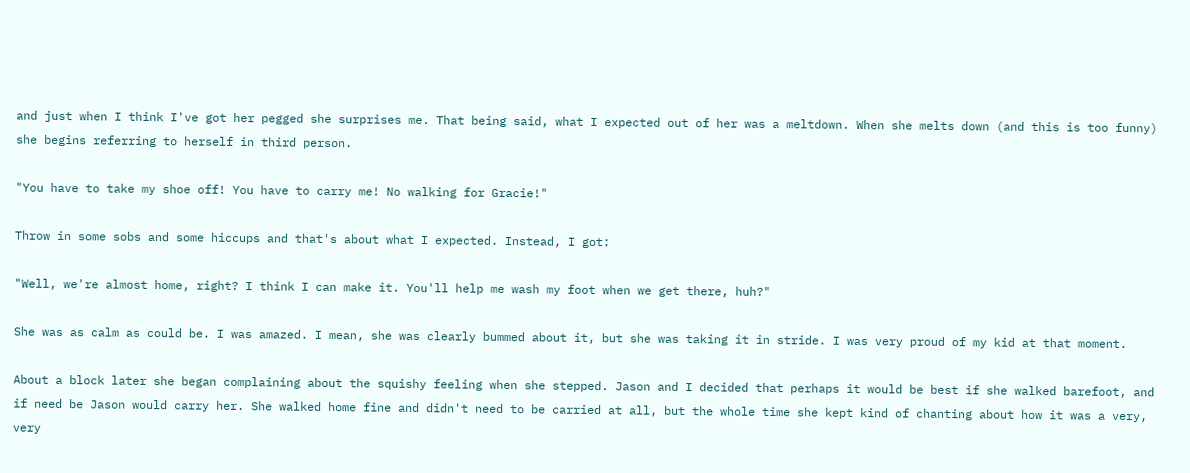and just when I think I've got her pegged she surprises me. That being said, what I expected out of her was a meltdown. When she melts down (and this is too funny) she begins referring to herself in third person.

"You have to take my shoe off! You have to carry me! No walking for Gracie!"

Throw in some sobs and some hiccups and that's about what I expected. Instead, I got:

"Well, we're almost home, right? I think I can make it. You'll help me wash my foot when we get there, huh?"

She was as calm as could be. I was amazed. I mean, she was clearly bummed about it, but she was taking it in stride. I was very proud of my kid at that moment.

About a block later she began complaining about the squishy feeling when she stepped. Jason and I decided that perhaps it would be best if she walked barefoot, and if need be Jason would carry her. She walked home fine and didn't need to be carried at all, but the whole time she kept kind of chanting about how it was a very, very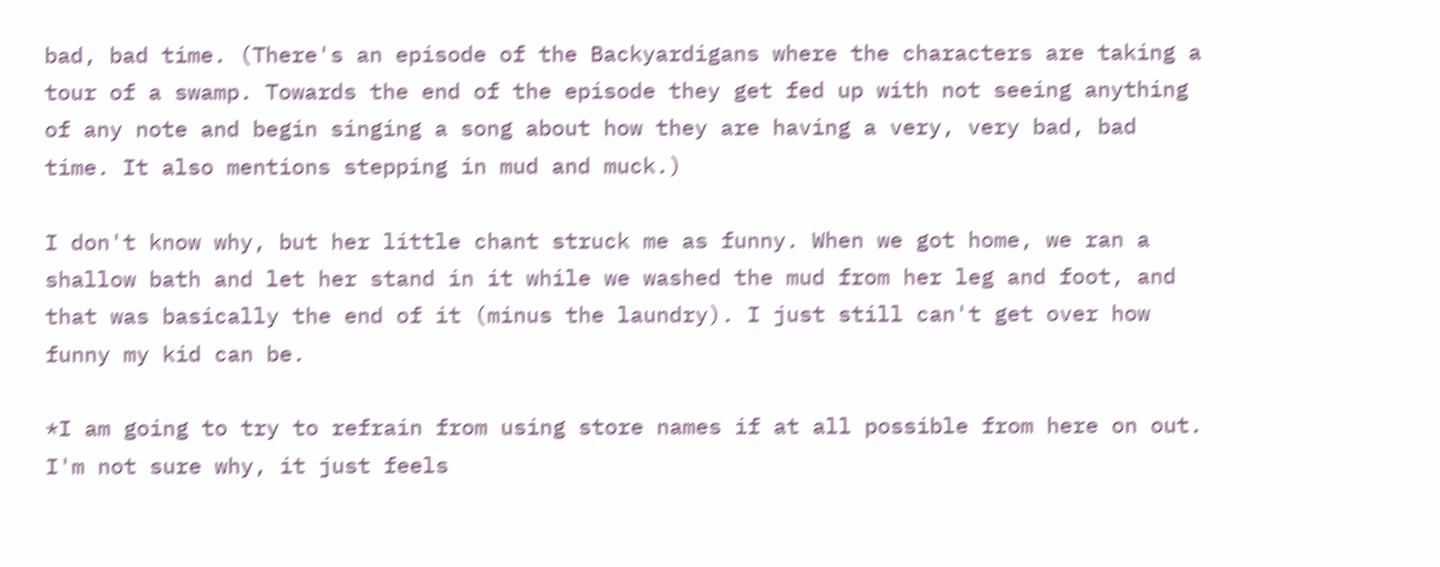bad, bad time. (There's an episode of the Backyardigans where the characters are taking a tour of a swamp. Towards the end of the episode they get fed up with not seeing anything of any note and begin singing a song about how they are having a very, very bad, bad time. It also mentions stepping in mud and muck.)

I don't know why, but her little chant struck me as funny. When we got home, we ran a shallow bath and let her stand in it while we washed the mud from her leg and foot, and that was basically the end of it (minus the laundry). I just still can't get over how funny my kid can be.

*I am going to try to refrain from using store names if at all possible from here on out. I'm not sure why, it just feels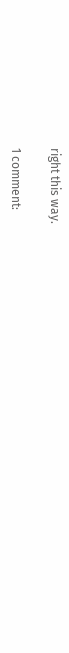right this way.

1 comment: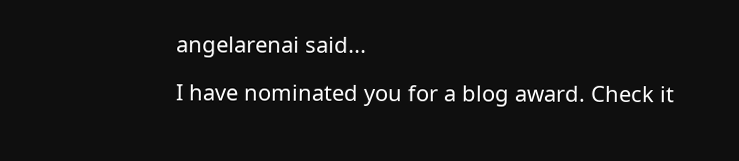angelarenai said...

I have nominated you for a blog award. Check it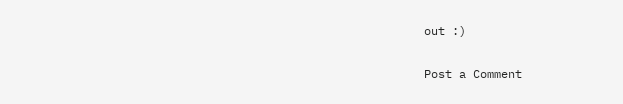out :)


Post a Comment